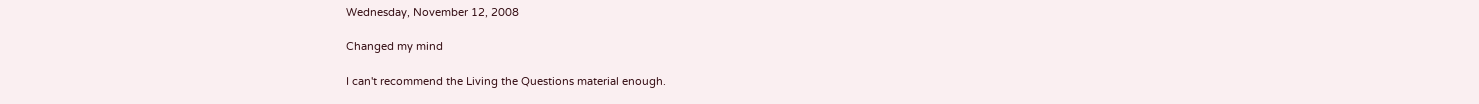Wednesday, November 12, 2008

Changed my mind

I can't recommend the Living the Questions material enough.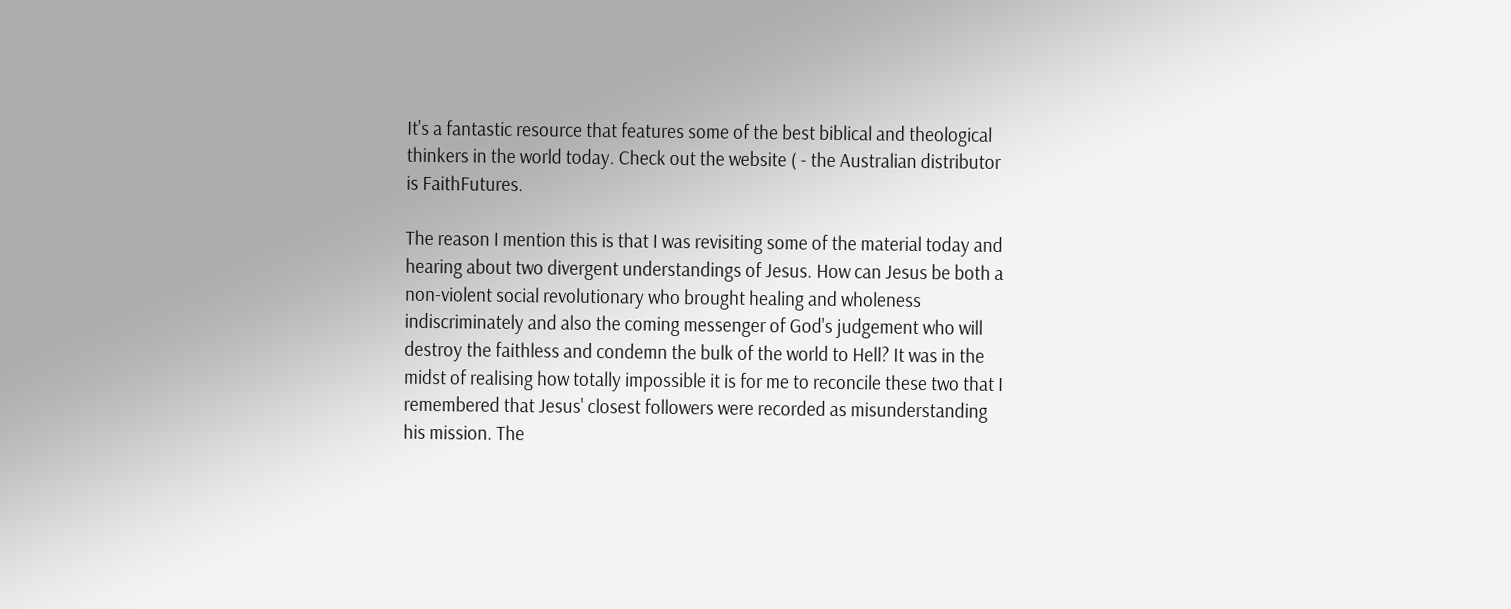It's a fantastic resource that features some of the best biblical and theological thinkers in the world today. Check out the website ( - the Australian distributor is FaithFutures.

The reason I mention this is that I was revisiting some of the material today and hearing about two divergent understandings of Jesus. How can Jesus be both a non-violent social revolutionary who brought healing and wholeness indiscriminately and also the coming messenger of God's judgement who will destroy the faithless and condemn the bulk of the world to Hell? It was in the midst of realising how totally impossible it is for me to reconcile these two that I remembered that Jesus' closest followers were recorded as misunderstanding his mission. The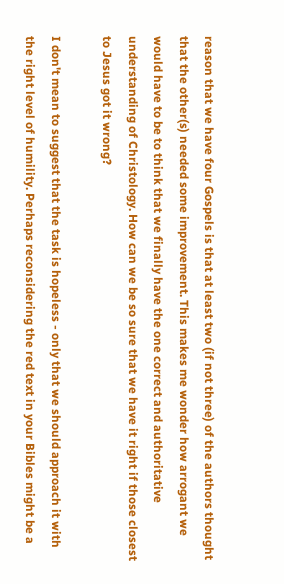reason that we have four Gospels is that at least two (if not three) of the authors thought that the other(s) needed some improvement. This makes me wonder how arrogant we would have to be to think that we finally have the one correct and authoritative understanding of Christology. How can we be so sure that we have it right if those closest to Jesus got it wrong?

I don't mean to suggest that the task is hopeless - only that we should approach it with the right level of humility. Perhaps reconsidering the red text in your Bibles might be a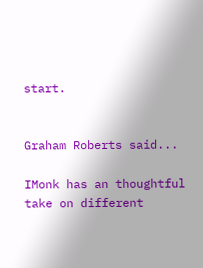start.


Graham Roberts said...

IMonk has an thoughtful take on different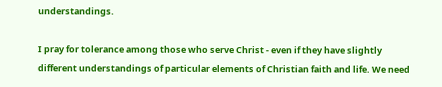understandings.

I pray for tolerance among those who serve Christ - even if they have slightly different understandings of particular elements of Christian faith and life. We need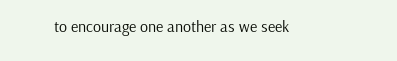to encourage one another as we seek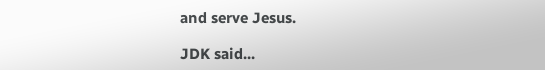and serve Jesus.

JDK said...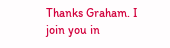Thanks Graham. I join you in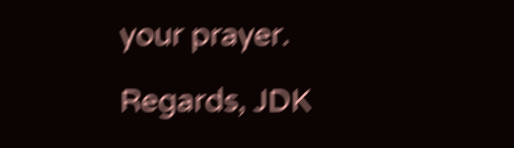your prayer.

Regards, JDK